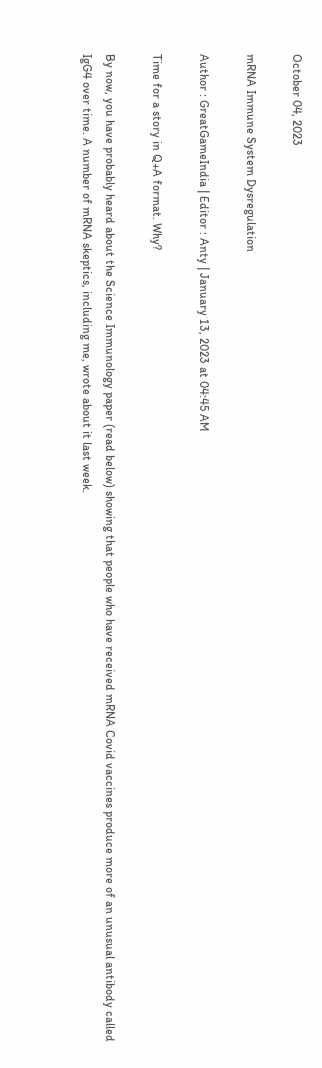October 04, 2023

mRNA Immune System Dysregulation

Author : GreatGameIndia | Editor : Anty | January 13, 2023 at 04:45 AM

Time for a story in Q+A format. Why?

By now, you have probably heard about the Science Immunology paper (read below) showing that people who have received mRNA Covid vaccines produce more of an unusual antibody called IgG4 over time. A number of mRNA skeptics, including me, wrote about it last week.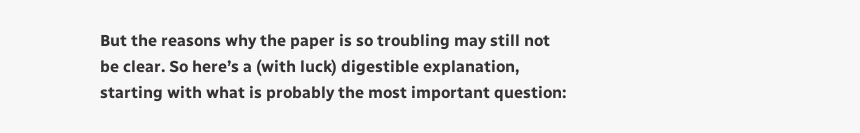But the reasons why the paper is so troubling may still not be clear. So here’s a (with luck) digestible explanation, starting with what is probably the most important question: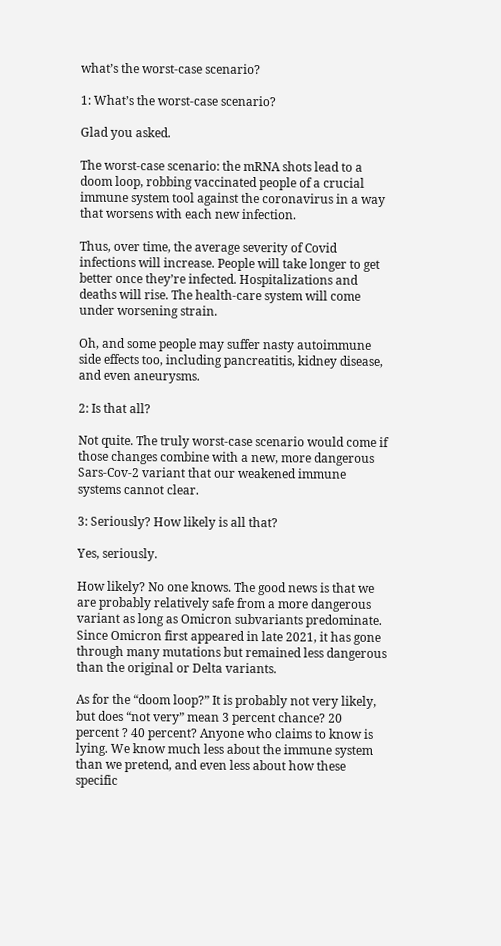what’s the worst-case scenario?

1: What’s the worst-case scenario?

Glad you asked.

The worst-case scenario: the mRNA shots lead to a doom loop, robbing vaccinated people of a crucial immune system tool against the coronavirus in a way that worsens with each new infection.

Thus, over time, the average severity of Covid infections will increase. People will take longer to get better once they’re infected. Hospitalizations and deaths will rise. The health-care system will come under worsening strain.

Oh, and some people may suffer nasty autoimmune side effects too, including pancreatitis, kidney disease, and even aneurysms.

2: Is that all?

Not quite. The truly worst-case scenario would come if those changes combine with a new, more dangerous Sars-Cov-2 variant that our weakened immune systems cannot clear.

3: Seriously? How likely is all that?

Yes, seriously.

How likely? No one knows. The good news is that we are probably relatively safe from a more dangerous variant as long as Omicron subvariants predominate. Since Omicron first appeared in late 2021, it has gone through many mutations but remained less dangerous than the original or Delta variants.

As for the “doom loop?” It is probably not very likely, but does “not very” mean 3 percent chance? 20 percent ? 40 percent? Anyone who claims to know is lying. We know much less about the immune system than we pretend, and even less about how these specific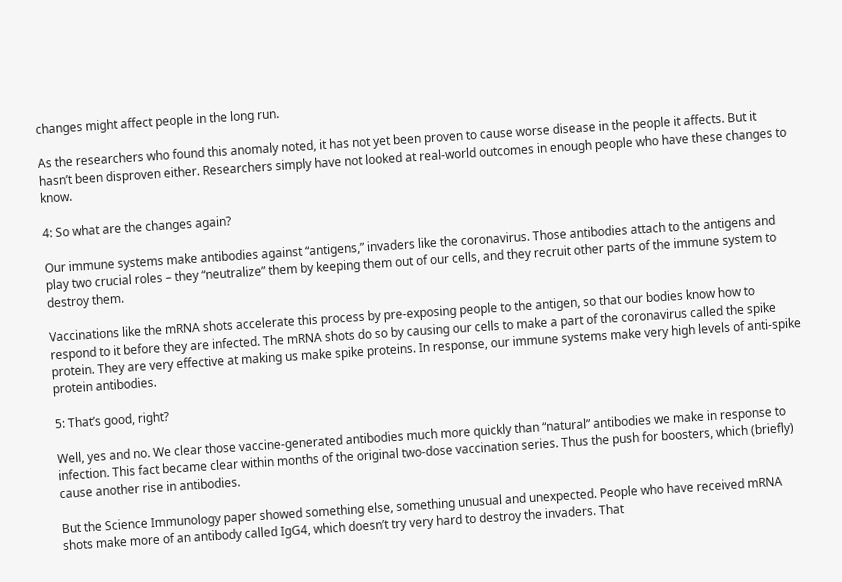changes might affect people in the long run.

As the researchers who found this anomaly noted, it has not yet been proven to cause worse disease in the people it affects. But it hasn’t been disproven either. Researchers simply have not looked at real-world outcomes in enough people who have these changes to know.

4: So what are the changes again?

Our immune systems make antibodies against “antigens,” invaders like the coronavirus. Those antibodies attach to the antigens and play two crucial roles – they “neutralize” them by keeping them out of our cells, and they recruit other parts of the immune system to destroy them.

Vaccinations like the mRNA shots accelerate this process by pre-exposing people to the antigen, so that our bodies know how to respond to it before they are infected. The mRNA shots do so by causing our cells to make a part of the coronavirus called the spike protein. They are very effective at making us make spike proteins. In response, our immune systems make very high levels of anti-spike protein antibodies.

5: That’s good, right?

Well, yes and no. We clear those vaccine-generated antibodies much more quickly than “natural” antibodies we make in response to infection. This fact became clear within months of the original two-dose vaccination series. Thus the push for boosters, which (briefly) cause another rise in antibodies.

But the Science Immunology paper showed something else, something unusual and unexpected. People who have received mRNA shots make more of an antibody called IgG4, which doesn’t try very hard to destroy the invaders. That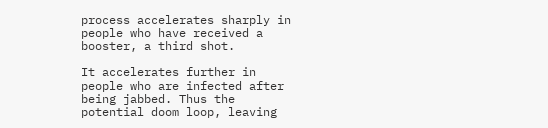process accelerates sharply in people who have received a booster, a third shot.

It accelerates further in people who are infected after being jabbed. Thus the potential doom loop, leaving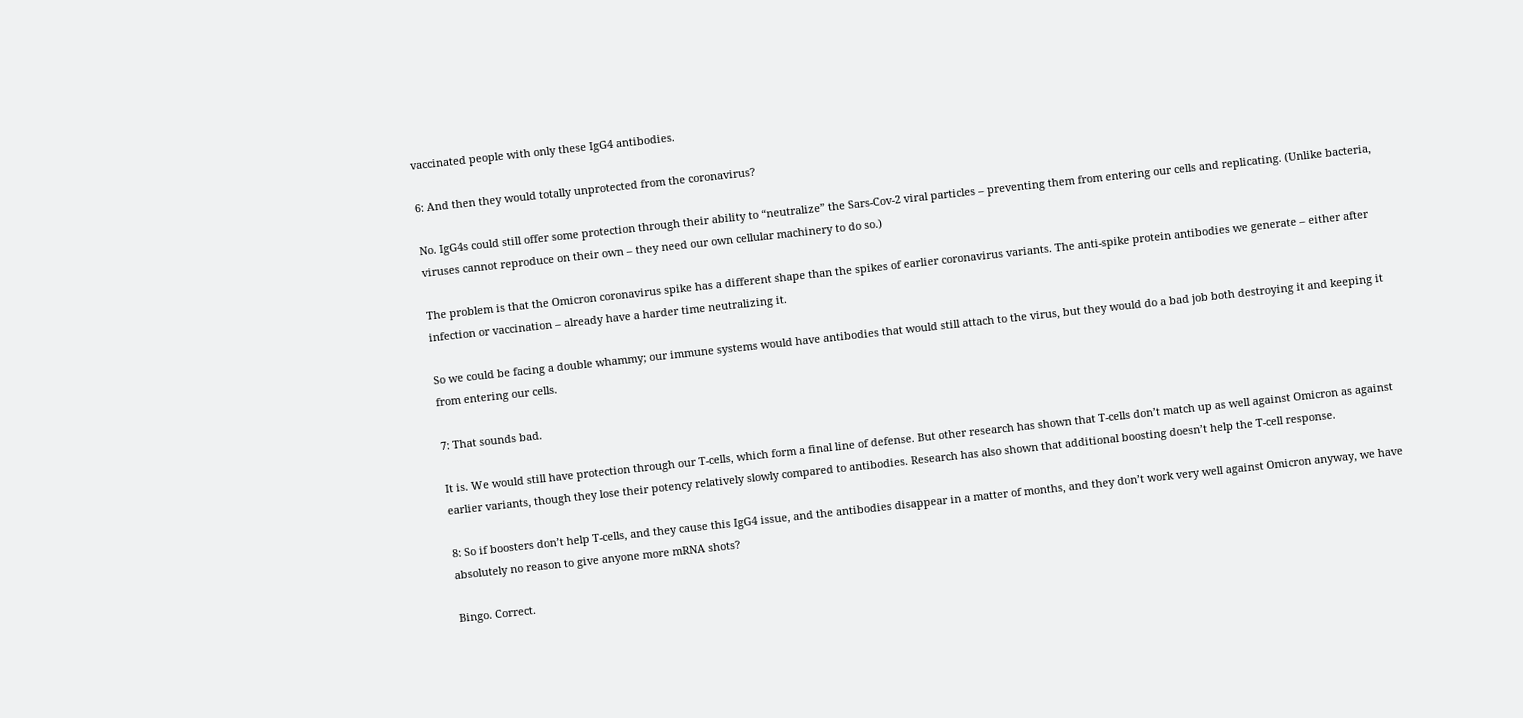vaccinated people with only these IgG4 antibodies.

6: And then they would totally unprotected from the coronavirus?

No. IgG4s could still offer some protection through their ability to “neutralize” the Sars-Cov-2 viral particles – preventing them from entering our cells and replicating. (Unlike bacteria, viruses cannot reproduce on their own – they need our own cellular machinery to do so.)

The problem is that the Omicron coronavirus spike has a different shape than the spikes of earlier coronavirus variants. The anti-spike protein antibodies we generate – either after infection or vaccination – already have a harder time neutralizing it.

So we could be facing a double whammy; our immune systems would have antibodies that would still attach to the virus, but they would do a bad job both destroying it and keeping it from entering our cells.

7: That sounds bad.

It is. We would still have protection through our T-cells, which form a final line of defense. But other research has shown that T-cells don’t match up as well against Omicron as against earlier variants, though they lose their potency relatively slowly compared to antibodies. Research has also shown that additional boosting doesn’t help the T-cell response.

8: So if boosters don’t help T-cells, and they cause this IgG4 issue, and the antibodies disappear in a matter of months, and they don’t work very well against Omicron anyway, we have absolutely no reason to give anyone more mRNA shots?

Bingo. Correct.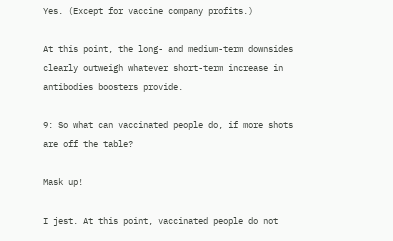Yes. (Except for vaccine company profits.)

At this point, the long- and medium-term downsides clearly outweigh whatever short-term increase in antibodies boosters provide.

9: So what can vaccinated people do, if more shots are off the table?

Mask up!

I jest. At this point, vaccinated people do not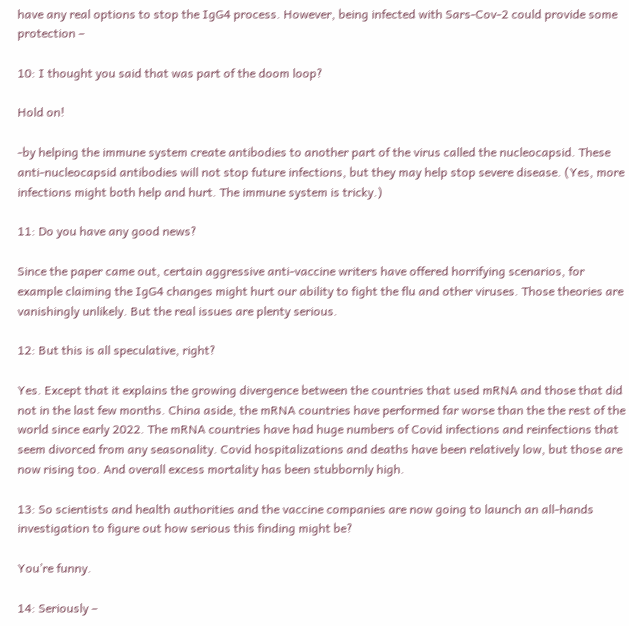have any real options to stop the IgG4 process. However, being infected with Sars-Cov-2 could provide some protection –

10: I thought you said that was part of the doom loop?

Hold on!

-by helping the immune system create antibodies to another part of the virus called the nucleocapsid. These anti-nucleocapsid antibodies will not stop future infections, but they may help stop severe disease. (Yes, more infections might both help and hurt. The immune system is tricky.)

11: Do you have any good news?

Since the paper came out, certain aggressive anti-vaccine writers have offered horrifying scenarios, for example claiming the IgG4 changes might hurt our ability to fight the flu and other viruses. Those theories are vanishingly unlikely. But the real issues are plenty serious.

12: But this is all speculative, right?

Yes. Except that it explains the growing divergence between the countries that used mRNA and those that did not in the last few months. China aside, the mRNA countries have performed far worse than the the rest of the world since early 2022. The mRNA countries have had huge numbers of Covid infections and reinfections that seem divorced from any seasonality. Covid hospitalizations and deaths have been relatively low, but those are now rising too. And overall excess mortality has been stubbornly high.

13: So scientists and health authorities and the vaccine companies are now going to launch an all-hands investigation to figure out how serious this finding might be?

You’re funny.

14: Seriously –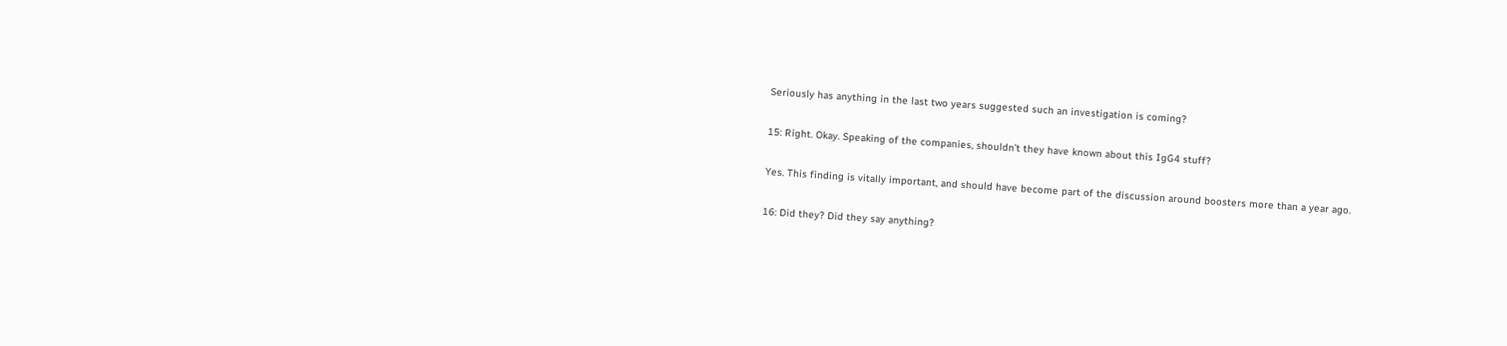Seriously has anything in the last two years suggested such an investigation is coming?

15: Right. Okay. Speaking of the companies, shouldn’t they have known about this IgG4 stuff?

Yes. This finding is vitally important, and should have become part of the discussion around boosters more than a year ago.

16: Did they? Did they say anything?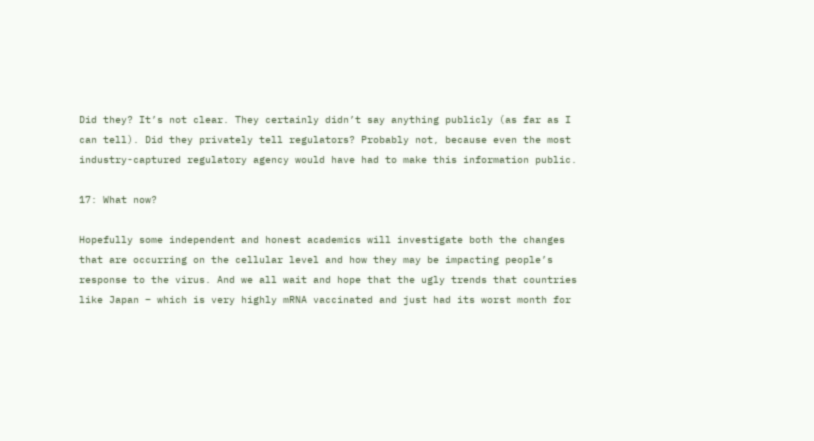Did they? It’s not clear. They certainly didn’t say anything publicly (as far as I can tell). Did they privately tell regulators? Probably not, because even the most industry-captured regulatory agency would have had to make this information public.

17: What now?

Hopefully some independent and honest academics will investigate both the changes that are occurring on the cellular level and how they may be impacting people’s response to the virus. And we all wait and hope that the ugly trends that countries like Japan – which is very highly mRNA vaccinated and just had its worst month for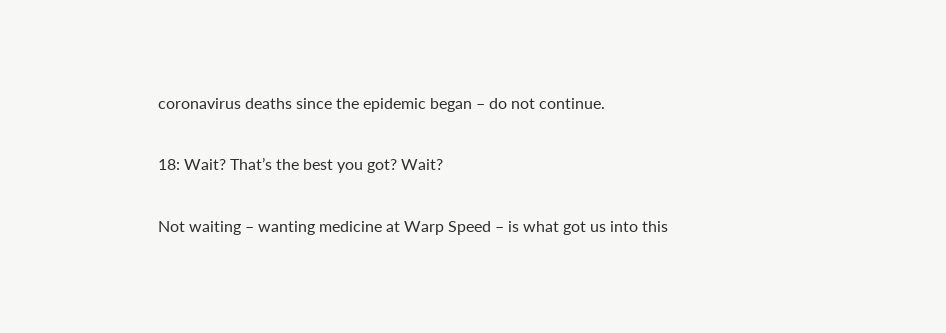coronavirus deaths since the epidemic began – do not continue.

18: Wait? That’s the best you got? Wait?

Not waiting – wanting medicine at Warp Speed – is what got us into this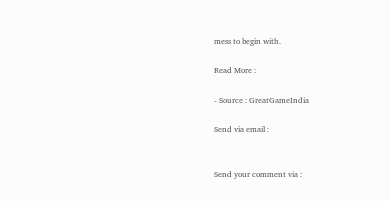mess to begin with.

Read More :

- Source : GreatGameIndia

Send via email :


Send your comment via :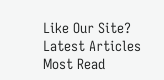Like Our Site?
Latest Articles
Most Read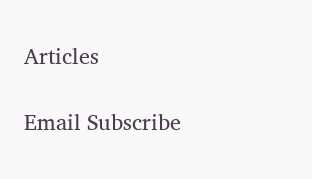Articles

Email Subscribe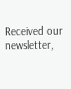Received our newsletter,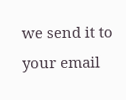we send it to your email